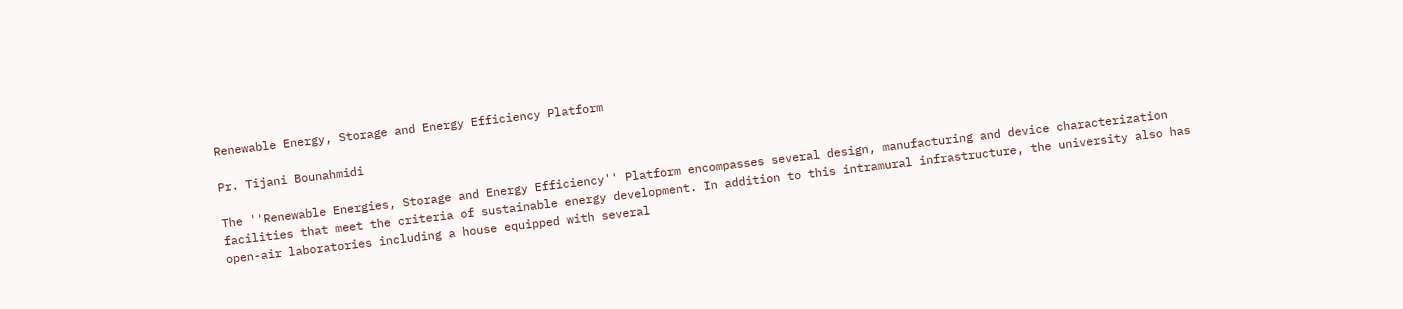Renewable Energy, Storage and Energy Efficiency Platform

Pr. Tijani Bounahmidi

The ''Renewable Energies, Storage and Energy Efficiency'' Platform encompasses several design, manufacturing and device characterization facilities that meet the criteria of sustainable energy development. In addition to this intramural infrastructure, the university also has open-air laboratories including a house equipped with several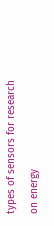types of sensors for research on energy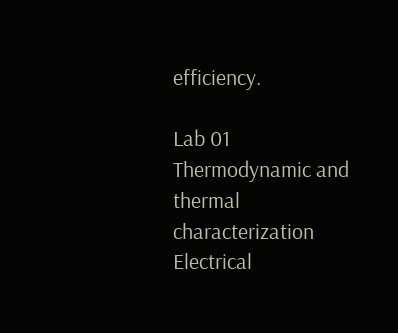efficiency.

Lab 01
Thermodynamic and thermal characterization
Electrical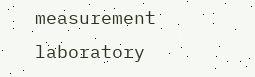measurement laboratory